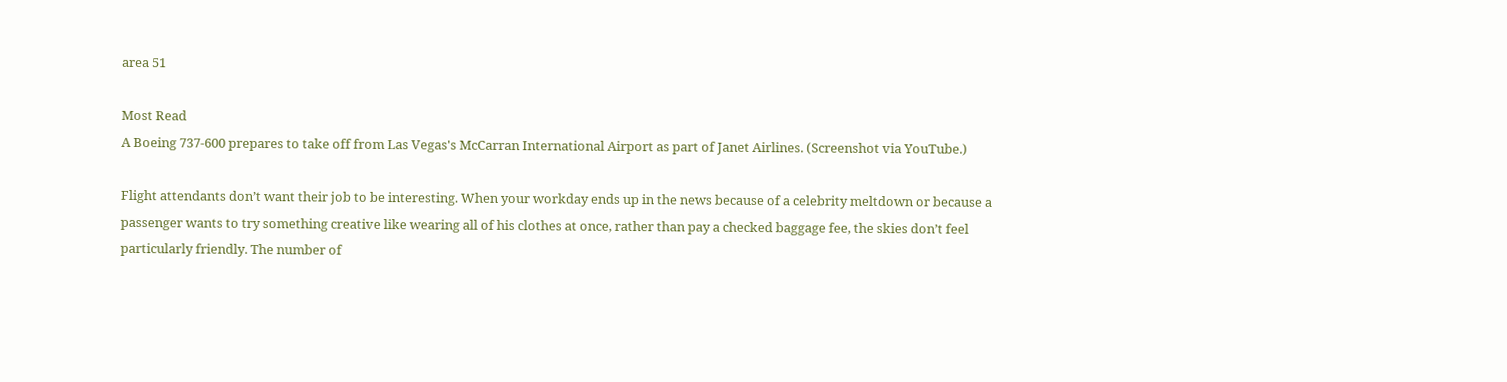area 51

Most Read
A Boeing 737-600 prepares to take off from Las Vegas's McCarran International Airport as part of Janet Airlines. (Screenshot via YouTube.)

Flight attendants don’t want their job to be interesting. When your workday ends up in the news because of a celebrity meltdown or because a passenger wants to try something creative like wearing all of his clothes at once, rather than pay a checked baggage fee, the skies don’t feel particularly friendly. The number of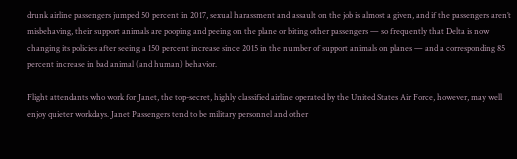drunk airline passengers jumped 50 percent in 2017, sexual harassment and assault on the job is almost a given, and if the passengers aren’t misbehaving, their support animals are pooping and peeing on the plane or biting other passengers — so frequently that Delta is now changing its policies after seeing a 150 percent increase since 2015 in the number of support animals on planes — and a corresponding 85 percent increase in bad animal (and human) behavior.

Flight attendants who work for Janet, the top-secret, highly classified airline operated by the United States Air Force, however, may well enjoy quieter workdays. Janet Passengers tend to be military personnel and other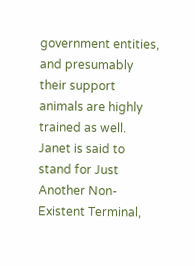government entities, and presumably their support animals are highly trained as well. Janet is said to stand for Just Another Non-Existent Terminal,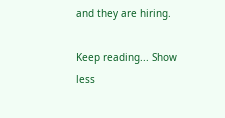and they are hiring.

Keep reading... Show less